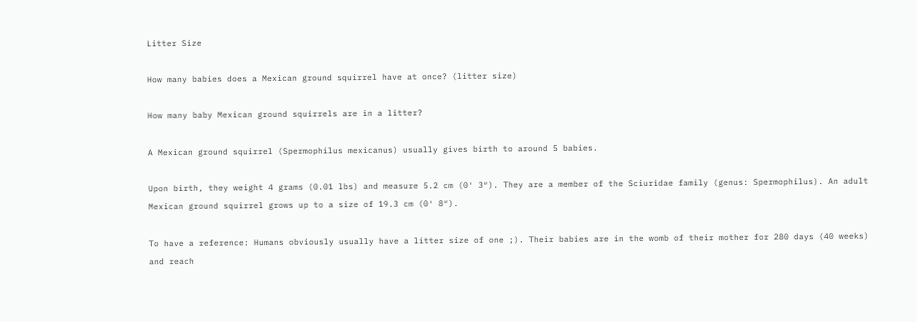Litter Size

How many babies does a Mexican ground squirrel have at once? (litter size)

How many baby Mexican ground squirrels are in a litter?

A Mexican ground squirrel (Spermophilus mexicanus) usually gives birth to around 5 babies.

Upon birth, they weight 4 grams (0.01 lbs) and measure 5.2 cm (0′ 3″). They are a member of the Sciuridae family (genus: Spermophilus). An adult Mexican ground squirrel grows up to a size of 19.3 cm (0′ 8″).

To have a reference: Humans obviously usually have a litter size of one ;). Their babies are in the womb of their mother for 280 days (40 weeks) and reach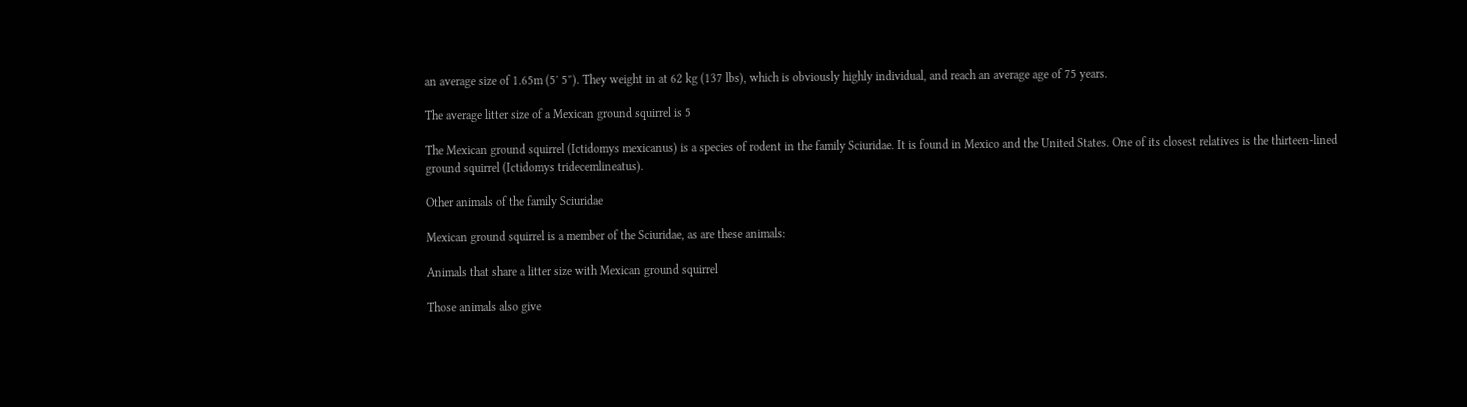an average size of 1.65m (5′ 5″). They weight in at 62 kg (137 lbs), which is obviously highly individual, and reach an average age of 75 years.

The average litter size of a Mexican ground squirrel is 5

The Mexican ground squirrel (Ictidomys mexicanus) is a species of rodent in the family Sciuridae. It is found in Mexico and the United States. One of its closest relatives is the thirteen-lined ground squirrel (Ictidomys tridecemlineatus).

Other animals of the family Sciuridae

Mexican ground squirrel is a member of the Sciuridae, as are these animals:

Animals that share a litter size with Mexican ground squirrel

Those animals also give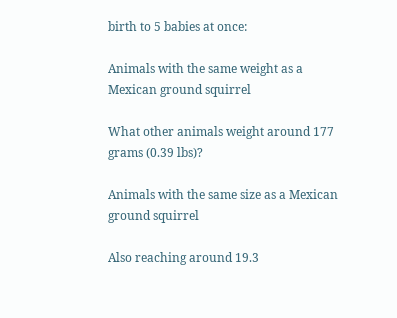birth to 5 babies at once:

Animals with the same weight as a Mexican ground squirrel

What other animals weight around 177 grams (0.39 lbs)?

Animals with the same size as a Mexican ground squirrel

Also reaching around 19.3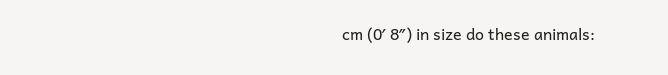cm (0′ 8″) in size do these animals: